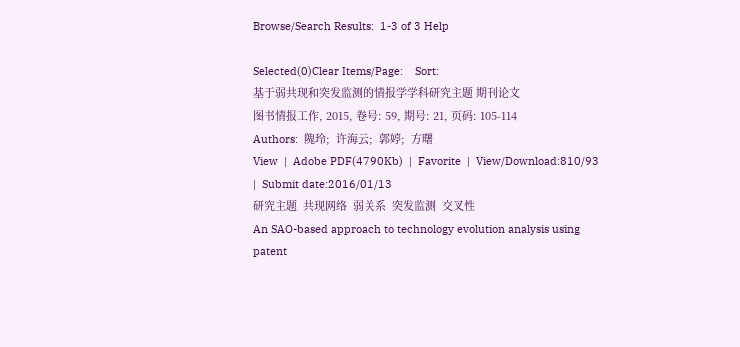Browse/Search Results:  1-3 of 3 Help

Selected(0)Clear Items/Page:    Sort:
基于弱共现和突发监测的情报学学科研究主题 期刊论文
图书情报工作, 2015, 卷号: 59, 期号: 21, 页码: 105-114
Authors:  隗玲;  许海云;  郭婷;  方曙
View  |  Adobe PDF(4790Kb)  |  Favorite  |  View/Download:810/93  |  Submit date:2016/01/13
研究主题  共现网络  弱关系  突发监测  交叉性
An SAO-based approach to technology evolution analysis using patent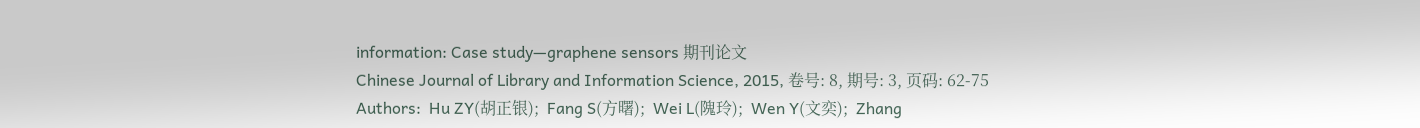information: Case study—graphene sensors 期刊论文
Chinese Journal of Library and Information Science, 2015, 卷号: 8, 期号: 3, 页码: 62-75
Authors:  Hu ZY(胡正银);  Fang S(方曙);  Wei L(隗玲);  Wen Y(文奕);  Zhang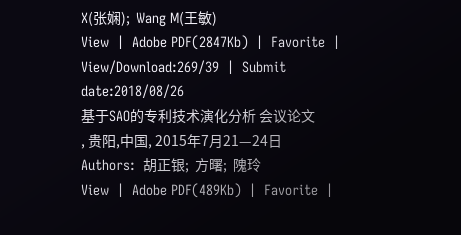X(张娴);  Wang M(王敏)
View  |  Adobe PDF(2847Kb)  |  Favorite  |  View/Download:269/39  |  Submit date:2018/08/26
基于SAO的专利技术演化分析 会议论文
, 贵阳,中国, 2015年7月21—24日
Authors:  胡正银;  方曙;  隗玲
View  |  Adobe PDF(489Kb)  |  Favorite  |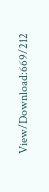View/Download:669/212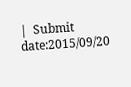|  Submit date:2015/09/20